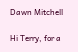Dawn Mitchell

Hi Terry, for a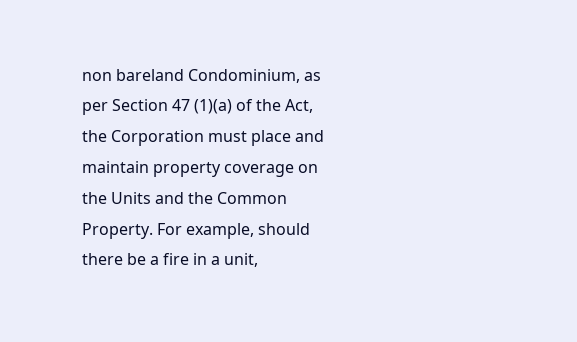non bareland Condominium, as per Section 47 (1)(a) of the Act, the Corporation must place and maintain property coverage on the Units and the Common Property. For example, should there be a fire in a unit,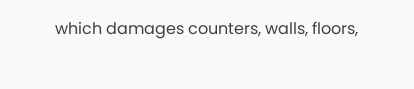which damages counters, walls, floors,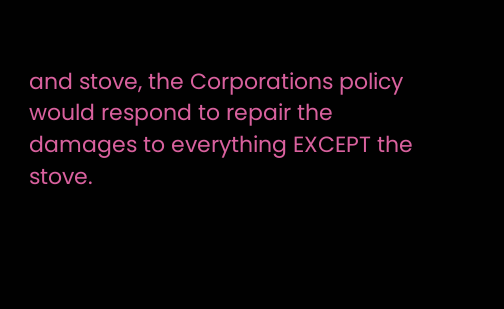and stove, the Corporations policy would respond to repair the damages to everything EXCEPT the stove.